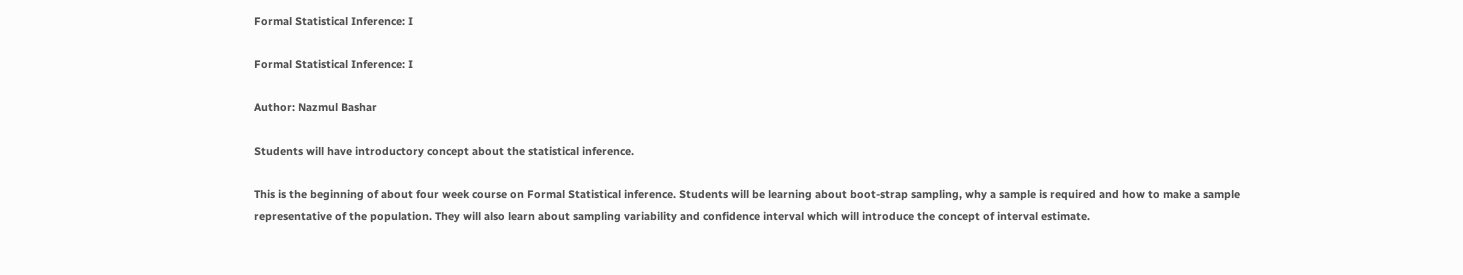Formal Statistical Inference: I

Formal Statistical Inference: I

Author: Nazmul Bashar

Students will have introductory concept about the statistical inference.

This is the beginning of about four week course on Formal Statistical inference. Students will be learning about boot-strap sampling, why a sample is required and how to make a sample representative of the population. They will also learn about sampling variability and confidence interval which will introduce the concept of interval estimate.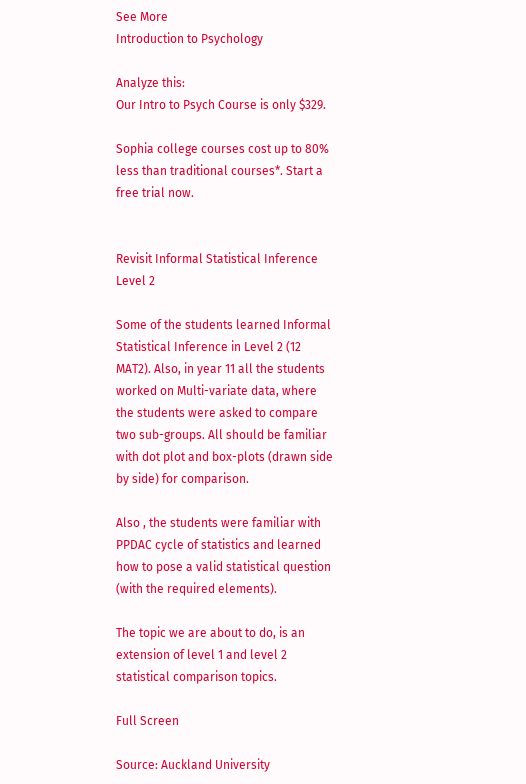See More
Introduction to Psychology

Analyze this:
Our Intro to Psych Course is only $329.

Sophia college courses cost up to 80% less than traditional courses*. Start a free trial now.


Revisit Informal Statistical Inference Level 2

Some of the students learned Informal Statistical Inference in Level 2 (12 MAT2). Also, in year 11 all the students worked on Multi-variate data, where the students were asked to compare two sub-groups. All should be familiar with dot plot and box-plots (drawn side by side) for comparison.

Also , the students were familiar with PPDAC cycle of statistics and learned how to pose a valid statistical question (with the required elements).

The topic we are about to do, is an extension of level 1 and level 2 statistical comparison topics.

Full Screen

Source: Auckland University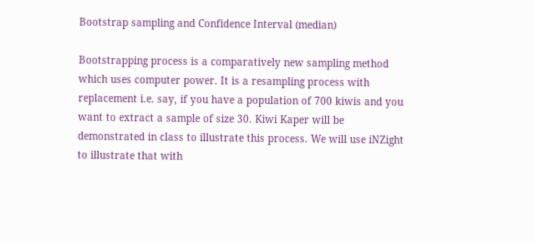Bootstrap sampling and Confidence Interval (median)

Bootstrapping process is a comparatively new sampling method which uses computer power. It is a resampling process with replacement i.e. say, if you have a population of 700 kiwis and you want to extract a sample of size 30. Kiwi Kaper will be demonstrated in class to illustrate this process. We will use iNZight to illustrate that with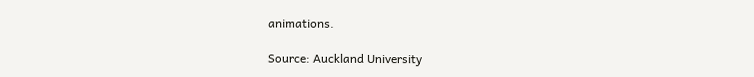animations.

Source: Auckland University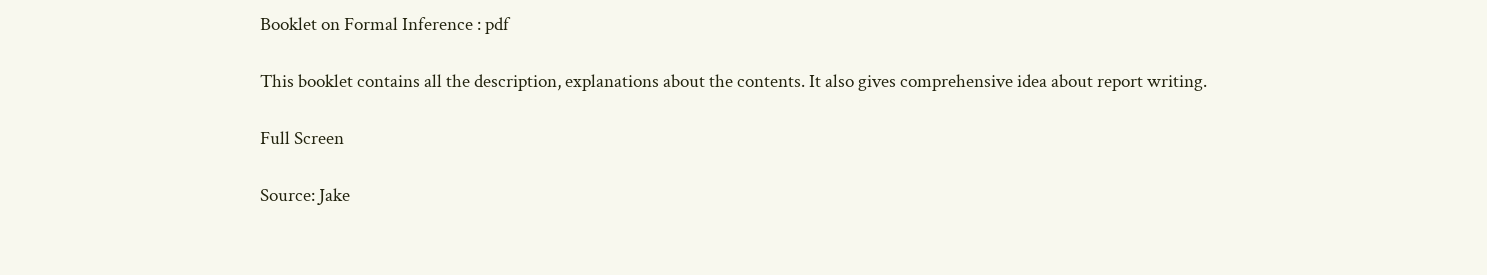Booklet on Formal Inference : pdf

This booklet contains all the description, explanations about the contents. It also gives comprehensive idea about report writing.

Full Screen

Source: Jake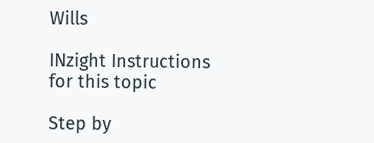Wills

INzight Instructions for this topic

Step by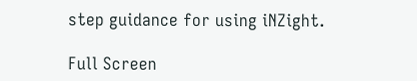step guidance for using iNZight.

Full Screen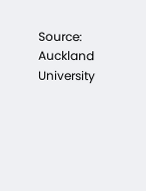Source: Auckland University